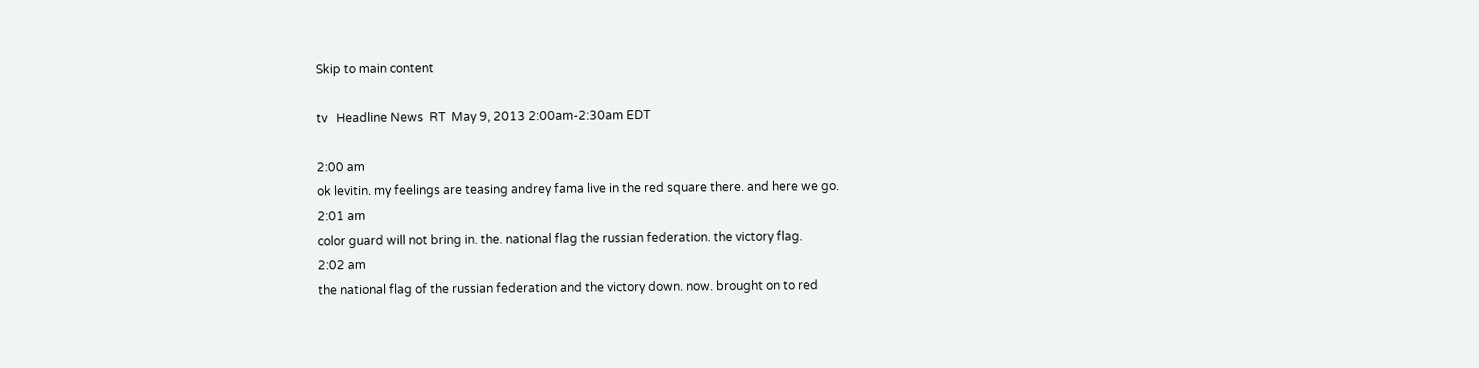Skip to main content

tv   Headline News  RT  May 9, 2013 2:00am-2:30am EDT

2:00 am
ok levitin. my feelings are teasing andrey fama live in the red square there. and here we go.
2:01 am
color guard will not bring in. the. national flag the russian federation. the victory flag.
2:02 am
the national flag of the russian federation and the victory down. now. brought on to red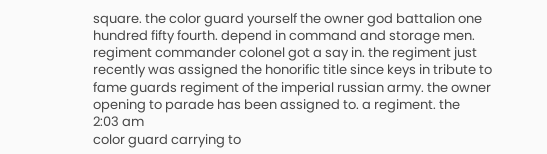square. the color guard yourself the owner god battalion one hundred fifty fourth. depend in command and storage men. regiment commander colonel got a say in. the regiment just recently was assigned the honorific title since keys in tribute to fame guards regiment of the imperial russian army. the owner opening to parade has been assigned to. a regiment. the
2:03 am
color guard carrying to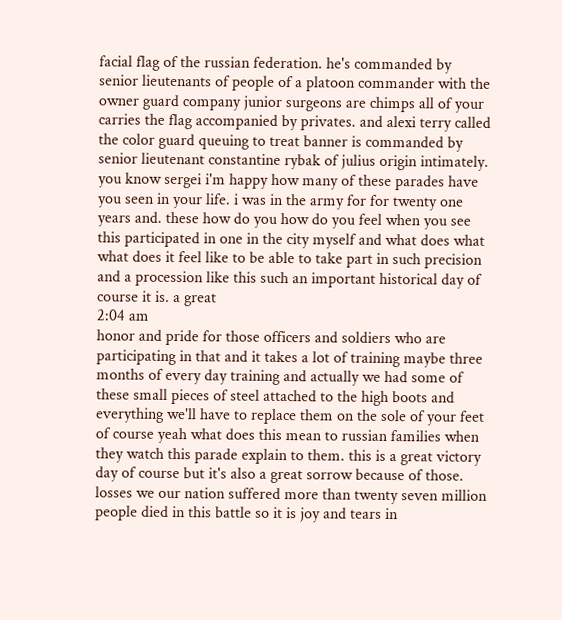facial flag of the russian federation. he's commanded by senior lieutenants of people of a platoon commander with the owner guard company junior surgeons are chimps all of your carries the flag accompanied by privates. and alexi terry called the color guard queuing to treat banner is commanded by senior lieutenant constantine rybak of julius origin intimately. you know sergei i'm happy how many of these parades have you seen in your life. i was in the army for for twenty one years and. these how do you how do you feel when you see this participated in one in the city myself and what does what what does it feel like to be able to take part in such precision and a procession like this such an important historical day of course it is. a great
2:04 am
honor and pride for those officers and soldiers who are participating in that and it takes a lot of training maybe three months of every day training and actually we had some of these small pieces of steel attached to the high boots and everything we'll have to replace them on the sole of your feet of course yeah what does this mean to russian families when they watch this parade explain to them. this is a great victory day of course but it's also a great sorrow because of those. losses we our nation suffered more than twenty seven million people died in this battle so it is joy and tears in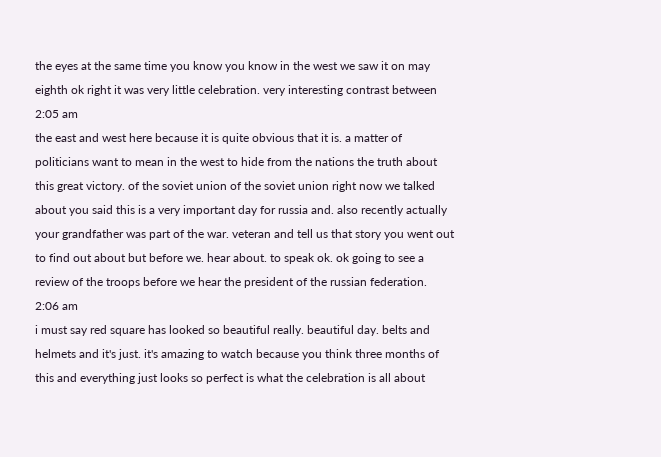the eyes at the same time you know you know in the west we saw it on may eighth ok right it was very little celebration. very interesting contrast between
2:05 am
the east and west here because it is quite obvious that it is. a matter of politicians want to mean in the west to hide from the nations the truth about this great victory. of the soviet union of the soviet union right now we talked about you said this is a very important day for russia and. also recently actually your grandfather was part of the war. veteran and tell us that story you went out to find out about but before we. hear about. to speak ok. ok going to see a review of the troops before we hear the president of the russian federation.
2:06 am
i must say red square has looked so beautiful really. beautiful day. belts and helmets and it's just. it's amazing to watch because you think three months of this and everything just looks so perfect is what the celebration is all about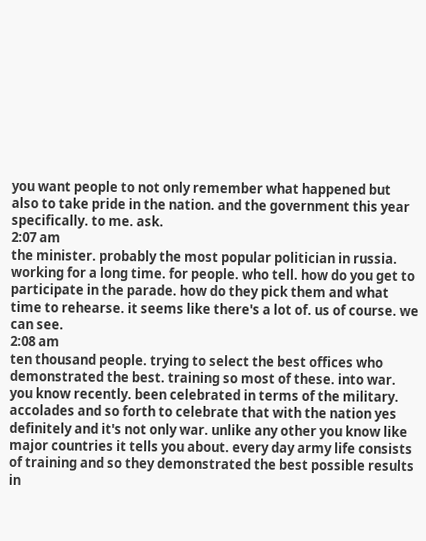you want people to not only remember what happened but also to take pride in the nation. and the government this year specifically. to me. ask.
2:07 am
the minister. probably the most popular politician in russia. working for a long time. for people. who tell. how do you get to participate in the parade. how do they pick them and what time to rehearse. it seems like there's a lot of. us of course. we can see.
2:08 am
ten thousand people. trying to select the best offices who demonstrated the best. training so most of these. into war. you know recently. been celebrated in terms of the military. accolades and so forth to celebrate that with the nation yes definitely and it's not only war. unlike any other you know like major countries it tells you about. every day army life consists of training and so they demonstrated the best possible results in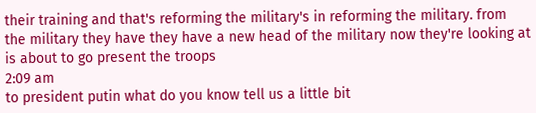their training and that's reforming the military's in reforming the military. from the military they have they have a new head of the military now they're looking at is about to go present the troops
2:09 am
to president putin what do you know tell us a little bit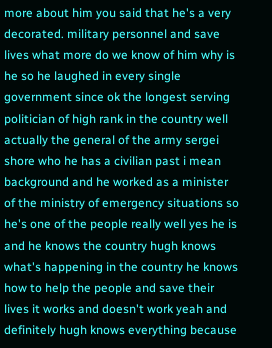more about him you said that he's a very decorated. military personnel and save lives what more do we know of him why is he so he laughed in every single government since ok the longest serving politician of high rank in the country well actually the general of the army sergei shore who he has a civilian past i mean background and he worked as a minister of the ministry of emergency situations so he's one of the people really well yes he is and he knows the country hugh knows what's happening in the country he knows how to help the people and save their lives it works and doesn't work yeah and definitely hugh knows everything because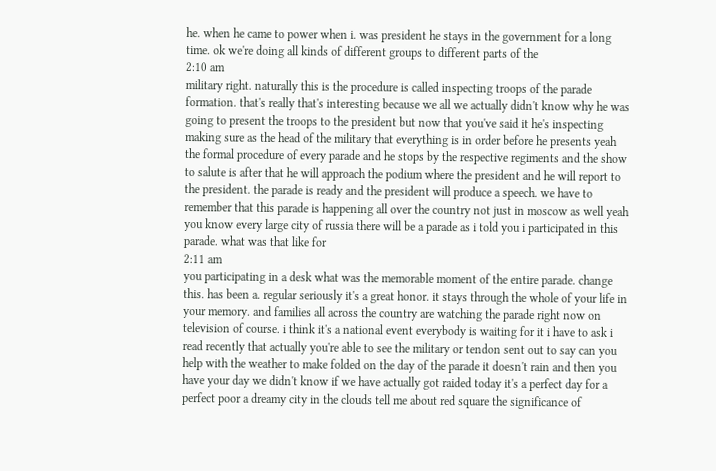he. when he came to power when i. was president he stays in the government for a long time. ok we're doing all kinds of different groups to different parts of the
2:10 am
military right. naturally this is the procedure is called inspecting troops of the parade formation. that's really that's interesting because we all we actually didn't know why he was going to present the troops to the president but now that you've said it he's inspecting making sure as the head of the military that everything is in order before he presents yeah the formal procedure of every parade and he stops by the respective regiments and the show to salute is after that he will approach the podium where the president and he will report to the president. the parade is ready and the president will produce a speech. we have to remember that this parade is happening all over the country not just in moscow as well yeah you know every large city of russia there will be a parade as i told you i participated in this parade. what was that like for
2:11 am
you participating in a desk what was the memorable moment of the entire parade. change this. has been a. regular seriously it's a great honor. it stays through the whole of your life in your memory. and families all across the country are watching the parade right now on television of course. i think it's a national event everybody is waiting for it i have to ask i read recently that actually you're able to see the military or tendon sent out to say can you help with the weather to make folded on the day of the parade it doesn't rain and then you have your day we didn't know if we have actually got raided today it's a perfect day for a perfect poor a dreamy city in the clouds tell me about red square the significance of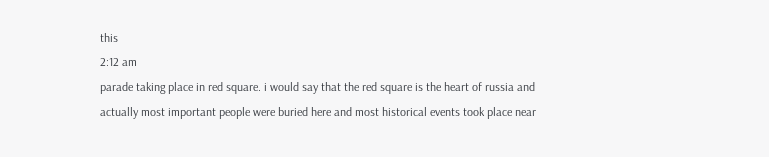this
2:12 am
parade taking place in red square. i would say that the red square is the heart of russia and actually most important people were buried here and most historical events took place near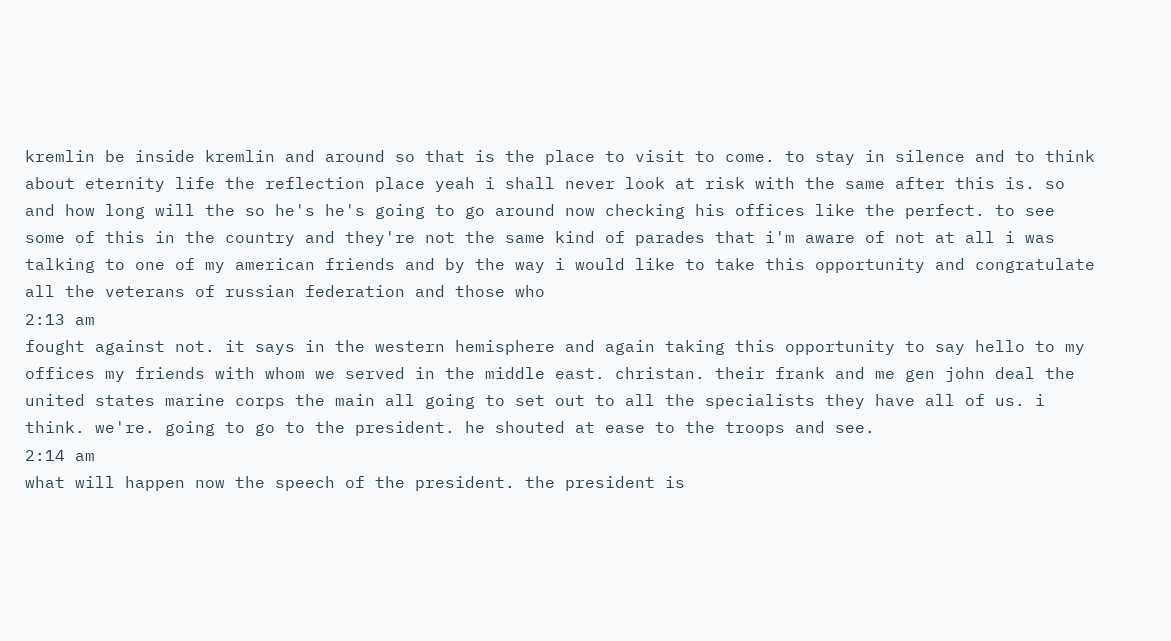kremlin be inside kremlin and around so that is the place to visit to come. to stay in silence and to think about eternity life the reflection place yeah i shall never look at risk with the same after this is. so and how long will the so he's he's going to go around now checking his offices like the perfect. to see some of this in the country and they're not the same kind of parades that i'm aware of not at all i was talking to one of my american friends and by the way i would like to take this opportunity and congratulate all the veterans of russian federation and those who
2:13 am
fought against not. it says in the western hemisphere and again taking this opportunity to say hello to my offices my friends with whom we served in the middle east. christan. their frank and me gen john deal the united states marine corps the main all going to set out to all the specialists they have all of us. i think. we're. going to go to the president. he shouted at ease to the troops and see.
2:14 am
what will happen now the speech of the president. the president is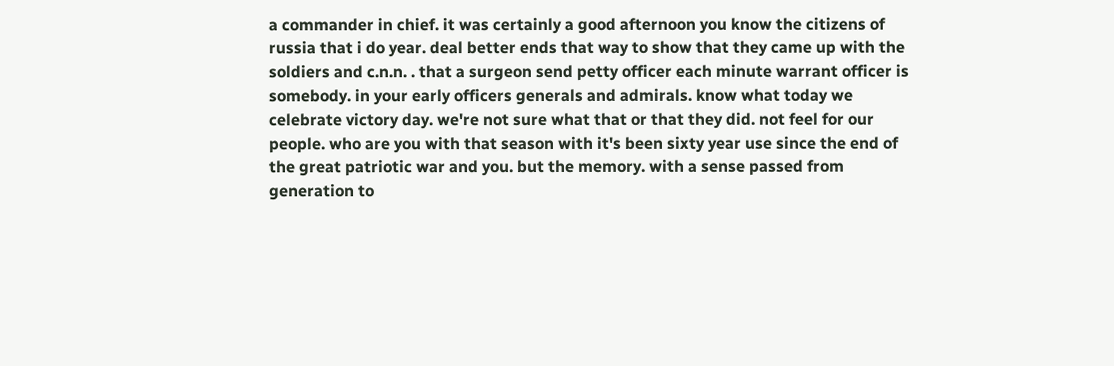a commander in chief. it was certainly a good afternoon you know the citizens of russia that i do year. deal better ends that way to show that they came up with the soldiers and c.n.n. . that a surgeon send petty officer each minute warrant officer is somebody. in your early officers generals and admirals. know what today we celebrate victory day. we're not sure what that or that they did. not feel for our people. who are you with that season with it's been sixty year use since the end of the great patriotic war and you. but the memory. with a sense passed from generation to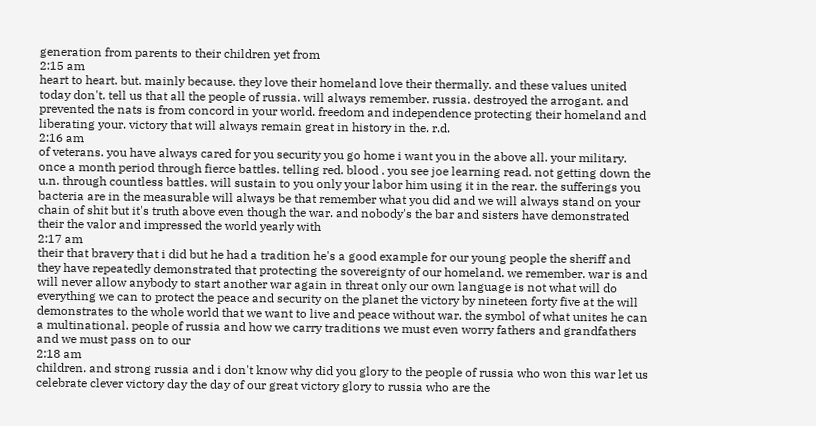generation from parents to their children yet from
2:15 am
heart to heart. but. mainly because. they love their homeland love their thermally. and these values united today don't. tell us that all the people of russia. will always remember. russia. destroyed the arrogant. and prevented the nats is from concord in your world. freedom and independence protecting their homeland and liberating your. victory that will always remain great in history in the. r.d.
2:16 am
of veterans. you have always cared for you security you go home i want you in the above all. your military. once a month period through fierce battles. telling red. blood . you see joe learning read. not getting down the u.n. through countless battles. will sustain to you only your labor him using it in the rear. the sufferings you bacteria are in the measurable will always be that remember what you did and we will always stand on your chain of shit but it's truth above even though the war. and nobody's the bar and sisters have demonstrated their the valor and impressed the world yearly with
2:17 am
their that bravery that i did but he had a tradition he's a good example for our young people the sheriff and they have repeatedly demonstrated that protecting the sovereignty of our homeland. we remember. war is and will never allow anybody to start another war again in threat only our own language is not what will do everything we can to protect the peace and security on the planet the victory by nineteen forty five at the will demonstrates to the whole world that we want to live and peace without war. the symbol of what unites he can a multinational. people of russia and how we carry traditions we must even worry fathers and grandfathers and we must pass on to our
2:18 am
children. and strong russia and i don't know why did you glory to the people of russia who won this war let us celebrate clever victory day the day of our great victory glory to russia who are the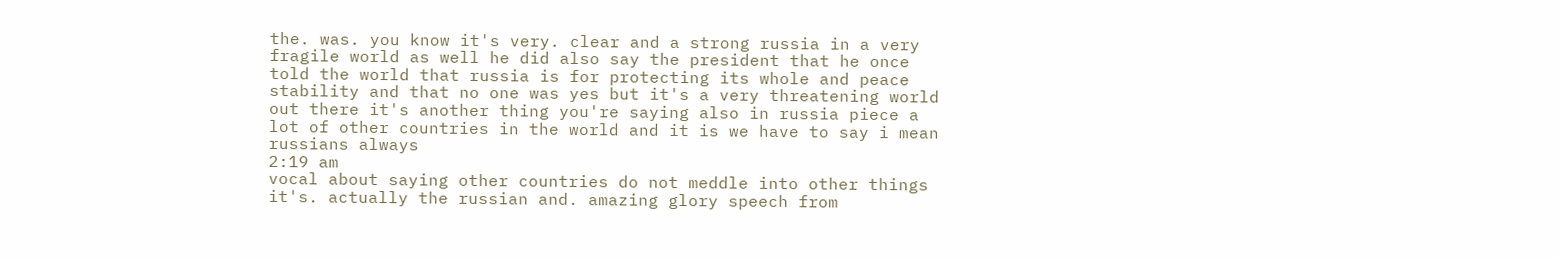the. was. you know it's very. clear and a strong russia in a very fragile world as well he did also say the president that he once told the world that russia is for protecting its whole and peace stability and that no one was yes but it's a very threatening world out there it's another thing you're saying also in russia piece a lot of other countries in the world and it is we have to say i mean russians always
2:19 am
vocal about saying other countries do not meddle into other things it's. actually the russian and. amazing glory speech from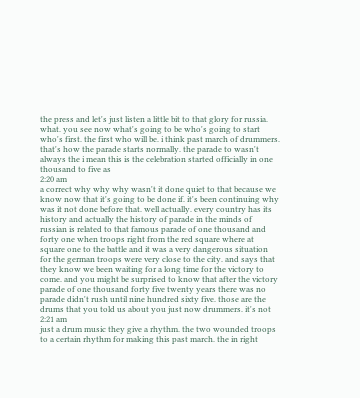the press and let's just listen a little bit to that glory for russia. what. you see now what's going to be who's going to start who's first. the first who will be. i think past march of drummers. that's how the parade starts normally. the parade to wasn't always the i mean this is the celebration started officially in one thousand to five as
2:20 am
a correct why why why wasn't it done quiet to that because we know now that it's going to be done if. it's been continuing why was it not done before that. well actually. every country has its history and actually the history of parade in the minds of russian is related to that famous parade of one thousand and forty one when troops right from the red square where at square one to the battle and it was a very dangerous situation for the german troops were very close to the city. and says that they know we been waiting for a long time for the victory to come. and you might be surprised to know that after the victory parade of one thousand forty five twenty years there was no parade didn't rush until nine hundred sixty five. those are the drums that you told us about you just now drummers. it's not
2:21 am
just a drum music they give a rhythm. the two wounded troops to a certain rhythm for making this past march. the in right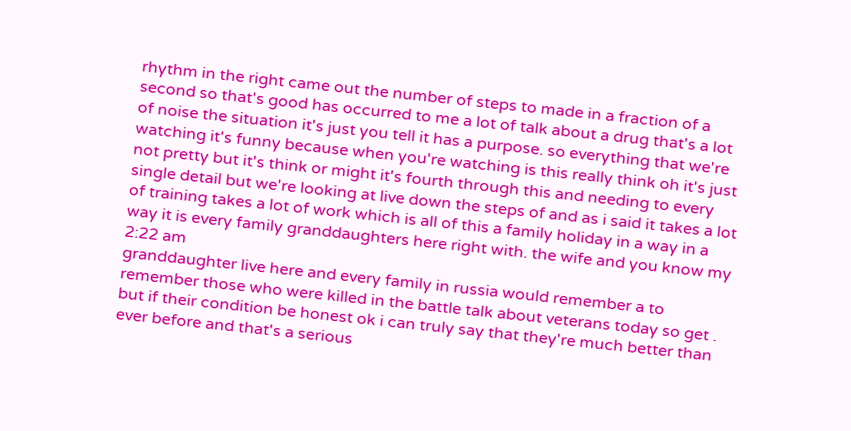rhythm in the right came out the number of steps to made in a fraction of a second so that's good has occurred to me a lot of talk about a drug that's a lot of noise the situation it's just you tell it has a purpose. so everything that we're watching it's funny because when you're watching is this really think oh it's just not pretty but it's think or might it's fourth through this and needing to every single detail but we're looking at live down the steps of and as i said it takes a lot of training takes a lot of work which is all of this a family holiday in a way in a way it is every family granddaughters here right with. the wife and you know my
2:22 am
granddaughter live here and every family in russia would remember a to remember those who were killed in the battle talk about veterans today so get . but if their condition be honest ok i can truly say that they're much better than ever before and that's a serious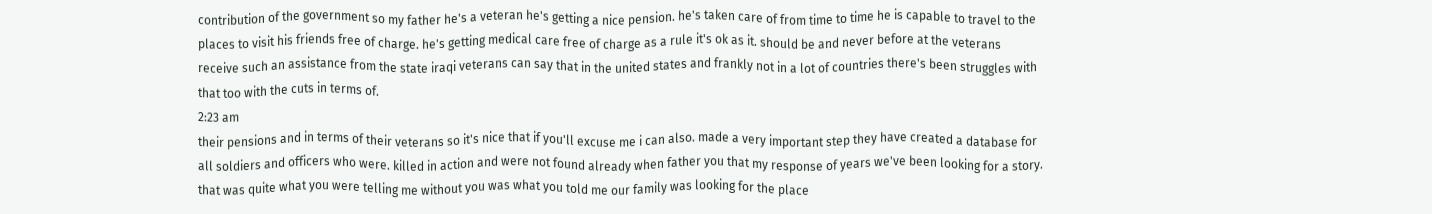contribution of the government so my father he's a veteran he's getting a nice pension. he's taken care of from time to time he is capable to travel to the places to visit his friends free of charge. he's getting medical care free of charge as a rule it's ok as it. should be and never before at the veterans receive such an assistance from the state iraqi veterans can say that in the united states and frankly not in a lot of countries there's been struggles with that too with the cuts in terms of.
2:23 am
their pensions and in terms of their veterans so it's nice that if you'll excuse me i can also. made a very important step they have created a database for all soldiers and officers who were. killed in action and were not found already when father you that my response of years we've been looking for a story. that was quite what you were telling me without you was what you told me our family was looking for the place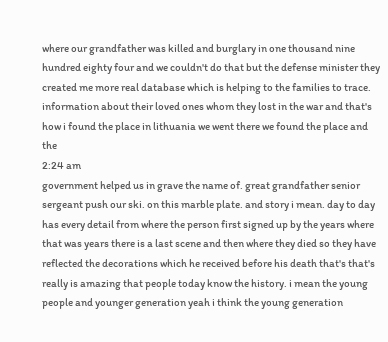where our grandfather was killed and burglary in one thousand nine hundred eighty four and we couldn't do that but the defense minister they created me more real database which is helping to the families to trace. information about their loved ones whom they lost in the war and that's how i found the place in lithuania we went there we found the place and the
2:24 am
government helped us in grave the name of. great grandfather senior sergeant push our ski. on this marble plate. and story i mean. day to day has every detail from where the person first signed up by the years where that was years there is a last scene and then where they died so they have reflected the decorations which he received before his death that's that's really is amazing that people today know the history. i mean the young people and younger generation yeah i think the young generation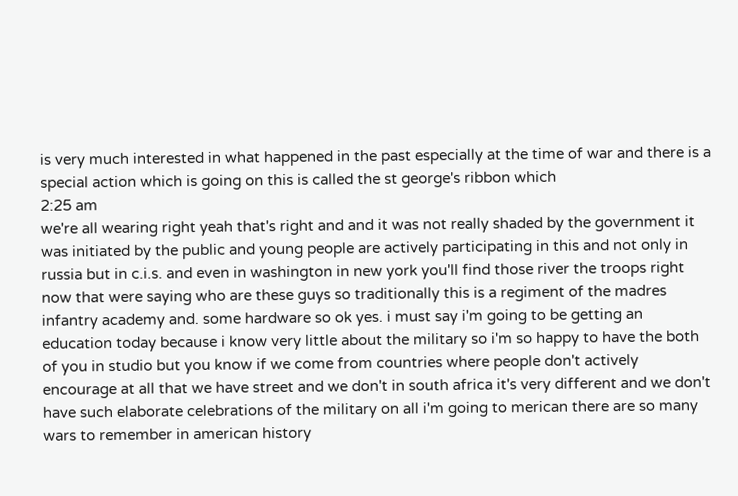is very much interested in what happened in the past especially at the time of war and there is a special action which is going on this is called the st george's ribbon which
2:25 am
we're all wearing right yeah that's right and and it was not really shaded by the government it was initiated by the public and young people are actively participating in this and not only in russia but in c.i.s. and even in washington in new york you'll find those river the troops right now that were saying who are these guys so traditionally this is a regiment of the madres infantry academy and. some hardware so ok yes. i must say i'm going to be getting an education today because i know very little about the military so i'm so happy to have the both of you in studio but you know if we come from countries where people don't actively encourage at all that we have street and we don't in south africa it's very different and we don't have such elaborate celebrations of the military on all i'm going to merican there are so many wars to remember in american history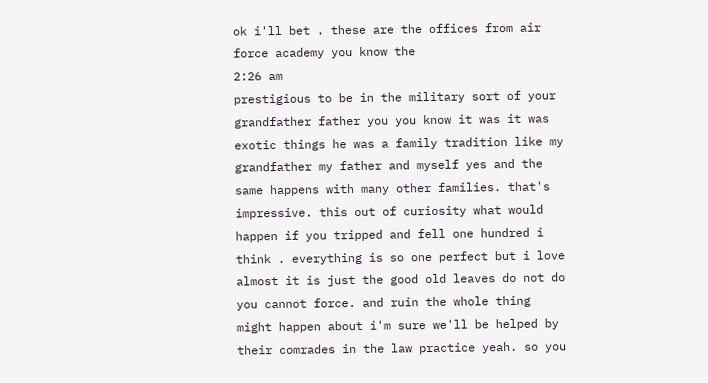ok i'll bet . these are the offices from air force academy you know the
2:26 am
prestigious to be in the military sort of your grandfather father you you know it was it was exotic things he was a family tradition like my grandfather my father and myself yes and the same happens with many other families. that's impressive. this out of curiosity what would happen if you tripped and fell one hundred i think . everything is so one perfect but i love almost it is just the good old leaves do not do you cannot force. and ruin the whole thing might happen about i'm sure we'll be helped by their comrades in the law practice yeah. so you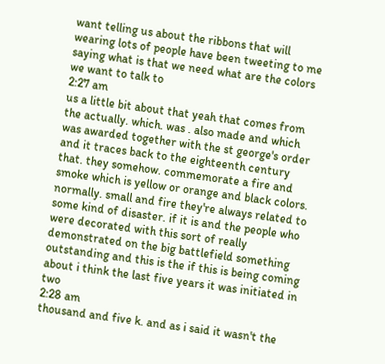want telling us about the ribbons that will wearing lots of people have been tweeting to me saying what is that we need what are the colors we want to talk to
2:27 am
us a little bit about that yeah that comes from the actually. which. was . also made and which was awarded together with the st george's order and it traces back to the eighteenth century that. they somehow. commemorate a fire and smoke which is yellow or orange and black colors. normally. small and fire they're always related to some kind of disaster. if it is and the people who were decorated with this sort of really demonstrated on the big battlefield something outstanding and this is the if this is being coming about i think the last five years it was initiated in two
2:28 am
thousand and five k. and as i said it wasn't the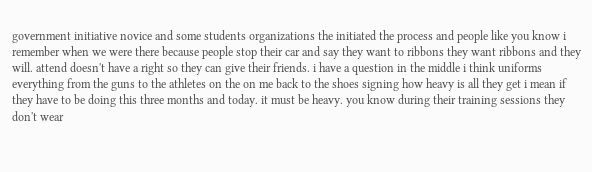government initiative novice and some students organizations the initiated the process and people like you know i remember when we were there because people stop their car and say they want to ribbons they want ribbons and they will. attend doesn't have a right so they can give their friends. i have a question in the middle i think uniforms everything from the guns to the athletes on the on me back to the shoes signing how heavy is all they get i mean if they have to be doing this three months and today. it must be heavy. you know during their training sessions they don't wear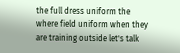the full dress uniform the where field uniform when they are training outside let's talk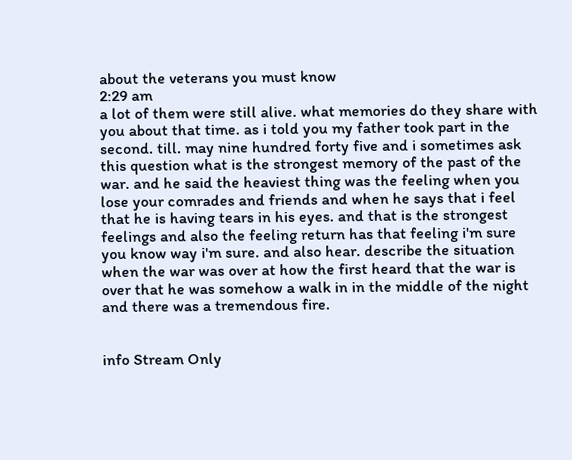about the veterans you must know
2:29 am
a lot of them were still alive. what memories do they share with you about that time. as i told you my father took part in the second. till. may nine hundred forty five and i sometimes ask this question what is the strongest memory of the past of the war. and he said the heaviest thing was the feeling when you lose your comrades and friends and when he says that i feel that he is having tears in his eyes. and that is the strongest feelings and also the feeling return has that feeling i'm sure you know way i'm sure. and also hear. describe the situation when the war was over at how the first heard that the war is over that he was somehow a walk in in the middle of the night and there was a tremendous fire.


info Stream Only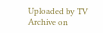Uploaded by TV Archive on